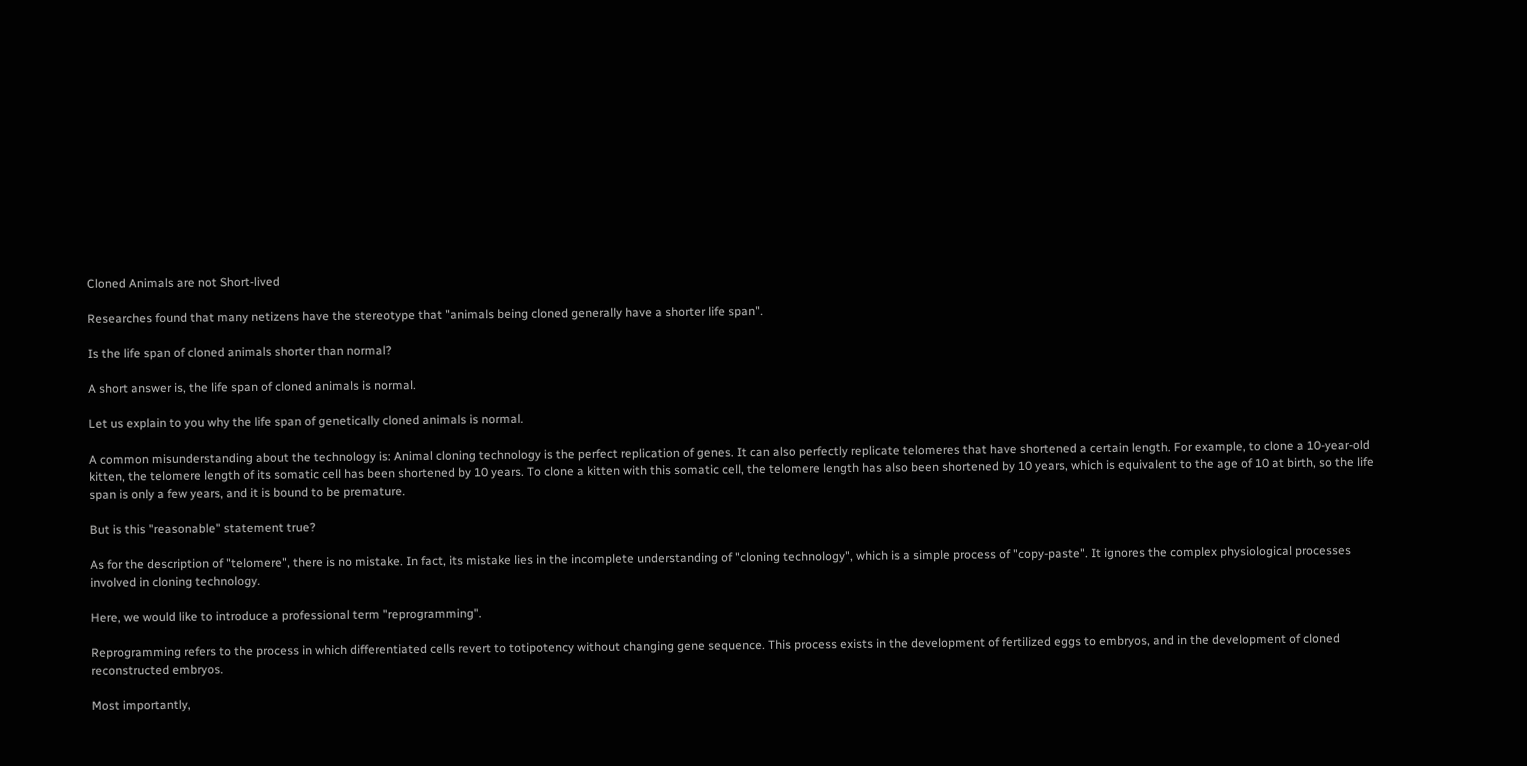Cloned Animals are not Short-lived

Researches found that many netizens have the stereotype that "animals being cloned generally have a shorter life span".

Is the life span of cloned animals shorter than normal?

A short answer is, the life span of cloned animals is normal.

Let us explain to you why the life span of genetically cloned animals is normal.

A common misunderstanding about the technology is: Animal cloning technology is the perfect replication of genes. It can also perfectly replicate telomeres that have shortened a certain length. For example, to clone a 10-year-old kitten, the telomere length of its somatic cell has been shortened by 10 years. To clone a kitten with this somatic cell, the telomere length has also been shortened by 10 years, which is equivalent to the age of 10 at birth, so the life span is only a few years, and it is bound to be premature.

But is this "reasonable" statement true?

As for the description of "telomere", there is no mistake. In fact, its mistake lies in the incomplete understanding of "cloning technology", which is a simple process of "copy-paste". It ignores the complex physiological processes involved in cloning technology.

Here, we would like to introduce a professional term "reprogramming".

Reprogramming refers to the process in which differentiated cells revert to totipotency without changing gene sequence. This process exists in the development of fertilized eggs to embryos, and in the development of cloned reconstructed embryos.

Most importantly,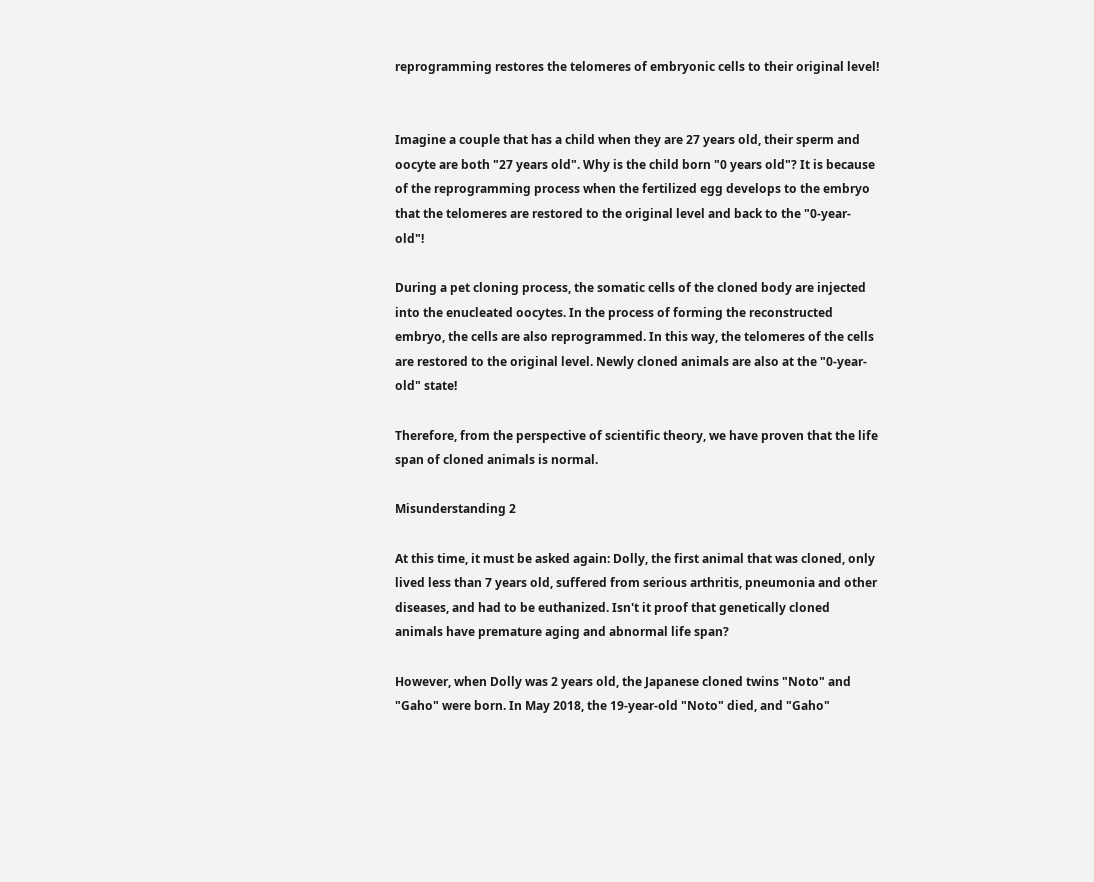reprogramming restores the telomeres of embryonic cells to their original level!


Imagine a couple that has a child when they are 27 years old, their sperm and oocyte are both "27 years old". Why is the child born "0 years old"? It is because of the reprogramming process when the fertilized egg develops to the embryo that the telomeres are restored to the original level and back to the "0-year-old"!

During a pet cloning process, the somatic cells of the cloned body are injected into the enucleated oocytes. In the process of forming the reconstructed embryo, the cells are also reprogrammed. In this way, the telomeres of the cells are restored to the original level. Newly cloned animals are also at the "0-year-old" state!

Therefore, from the perspective of scientific theory, we have proven that the life span of cloned animals is normal.

Misunderstanding 2

At this time, it must be asked again: Dolly, the first animal that was cloned, only lived less than 7 years old, suffered from serious arthritis, pneumonia and other diseases, and had to be euthanized. Isn't it proof that genetically cloned animals have premature aging and abnormal life span?

However, when Dolly was 2 years old, the Japanese cloned twins "Noto" and "Gaho" were born. In May 2018, the 19-year-old "Noto" died, and "Gaho"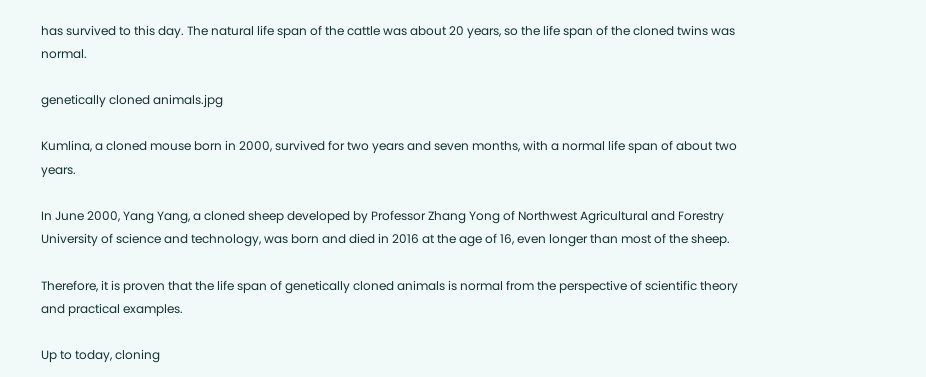has survived to this day. The natural life span of the cattle was about 20 years, so the life span of the cloned twins was normal.

genetically cloned animals.jpg

Kumlina, a cloned mouse born in 2000, survived for two years and seven months, with a normal life span of about two years.

In June 2000, Yang Yang, a cloned sheep developed by Professor Zhang Yong of Northwest Agricultural and Forestry University of science and technology, was born and died in 2016 at the age of 16, even longer than most of the sheep.

Therefore, it is proven that the life span of genetically cloned animals is normal from the perspective of scientific theory and practical examples.

Up to today, cloning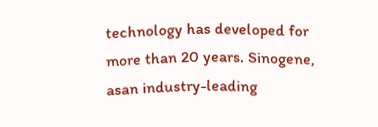technology has developed for more than 20 years. Sinogene, asan industry-leading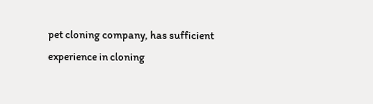pet cloning company, has sufficient experience in cloning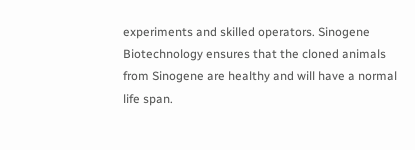experiments and skilled operators. Sinogene Biotechnology ensures that the cloned animals from Sinogene are healthy and will have a normal life span.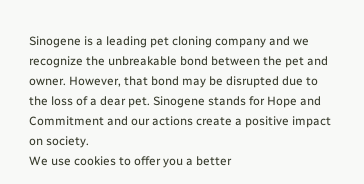Sinogene is a leading pet cloning company and we recognize the unbreakable bond between the pet and owner. However, that bond may be disrupted due to the loss of a dear pet. Sinogene stands for Hope and Commitment and our actions create a positive impact on society.
We use cookies to offer you a better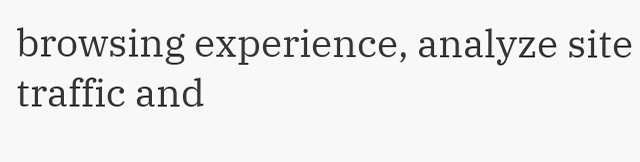browsing experience, analyze site traffic and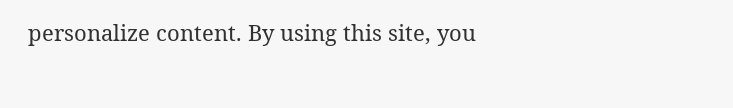personalize content. By using this site, you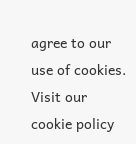agree to our use of cookies. Visit our cookie policy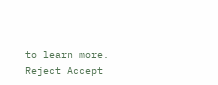to learn more.
Reject Accept